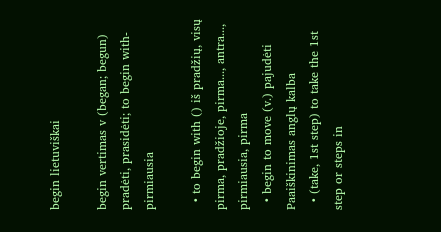begin lietuviškai

begin vertimas v (began; begun) pradėti, prasidėti; to begin with-pirmiausia

  • to begin with () iš pradžių, visų pirma, pradžioje, pirma..., antra..., pirmiausia, pirma
  • begin to move (v.) pajudėti
Paaiškinimas anglų kalba
  • (take, 1st step) to take the 1st step or steps in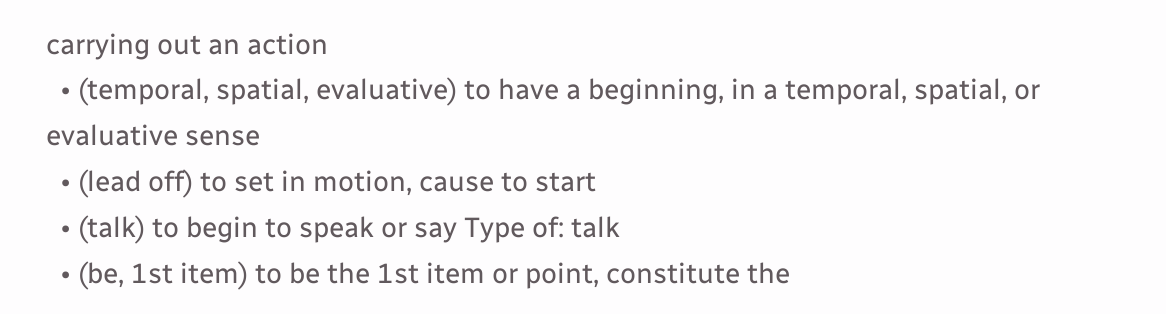carrying out an action
  • (temporal, spatial, evaluative) to have a beginning, in a temporal, spatial, or evaluative sense
  • (lead off) to set in motion, cause to start
  • (talk) to begin to speak or say Type of: talk
  • (be, 1st item) to be the 1st item or point, constitute the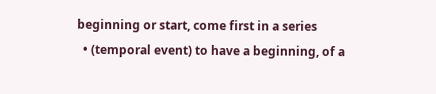beginning or start, come first in a series
  • (temporal event) to have a beginning, of a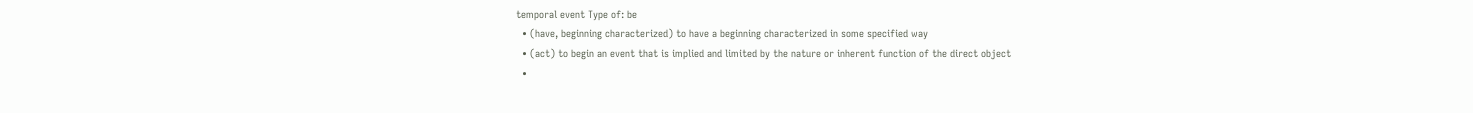temporal event Type of: be
  • (have, beginning characterized) to have a beginning characterized in some specified way
  • (act) to begin an event that is implied and limited by the nature or inherent function of the direct object
  •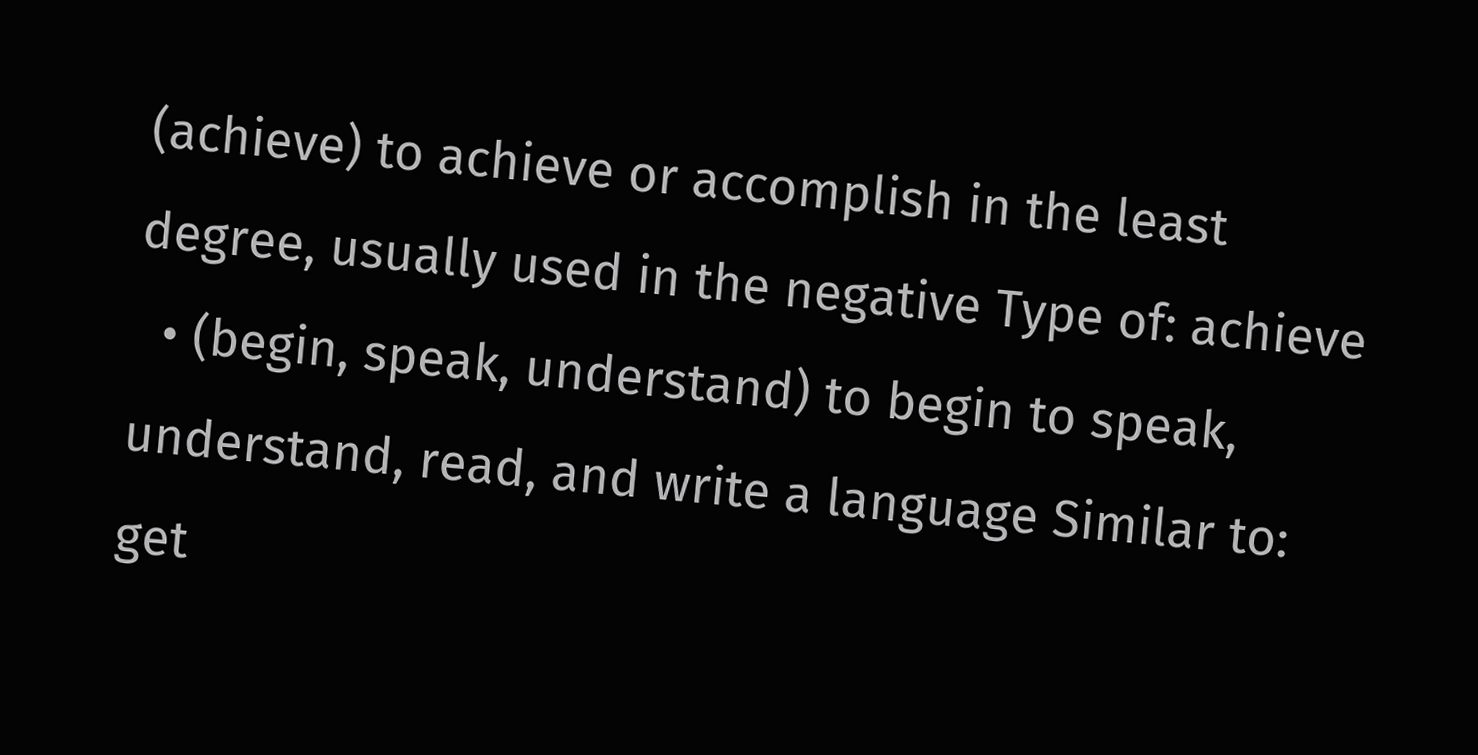(achieve) to achieve or accomplish in the least degree, usually used in the negative Type of: achieve
  • (begin, speak, understand) to begin to speak, understand, read, and write a language Similar to: get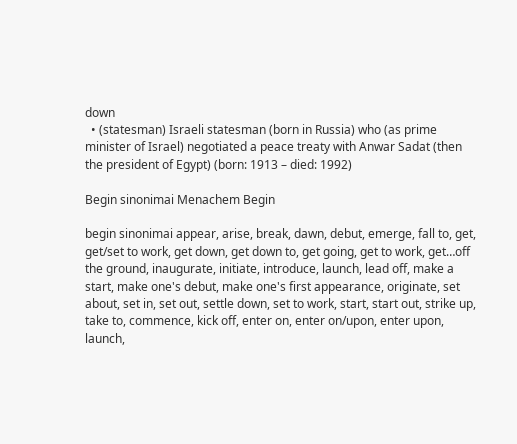down
  • (statesman) Israeli statesman (born in Russia) who (as prime minister of Israel) negotiated a peace treaty with Anwar Sadat (then the president of Egypt) (born: 1913 – died: 1992)

Begin sinonimai Menachem Begin

begin sinonimai appear, arise, break, dawn, debut, emerge, fall to, get, get/set to work, get down, get down to, get going, get to work, get…off the ground, inaugurate, initiate, introduce, launch, lead off, make a start, make one's debut, make one's first appearance, originate, set about, set in, set out, settle down, set to work, start, start out, strike up, take to, commence, kick off, enter on, enter on/upon, enter upon, launch,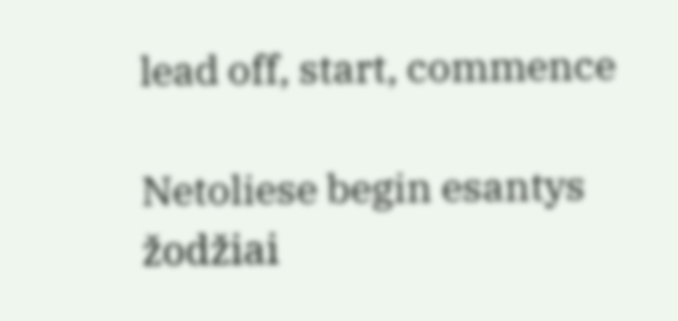lead off, start, commence

Netoliese begin esantys žodžiai